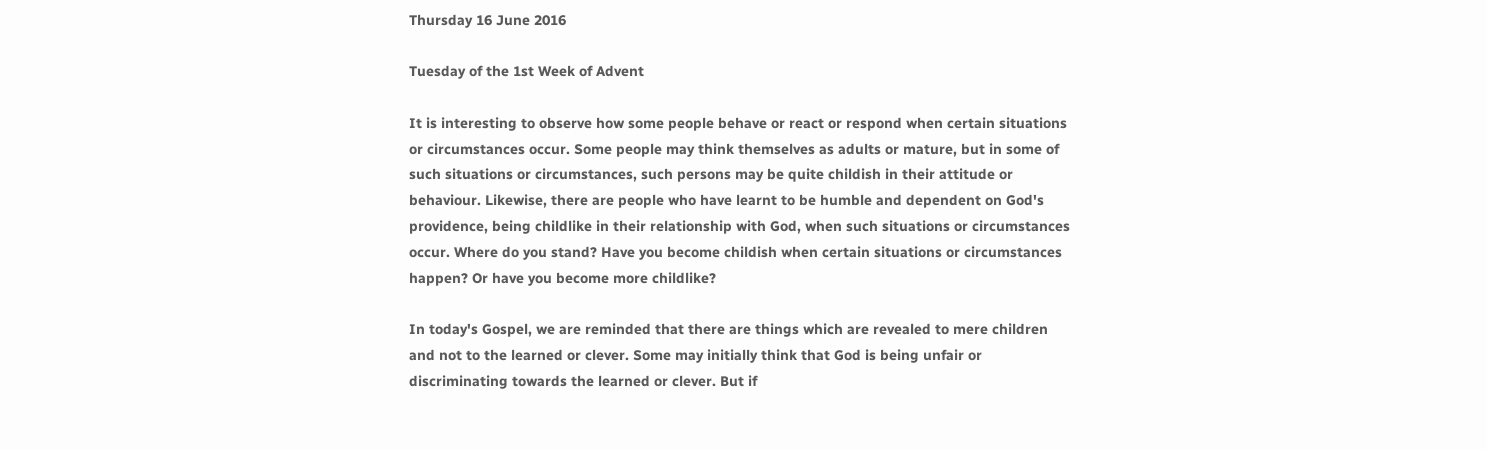Thursday 16 June 2016

Tuesday of the 1st Week of Advent

It is interesting to observe how some people behave or react or respond when certain situations or circumstances occur. Some people may think themselves as adults or mature, but in some of such situations or circumstances, such persons may be quite childish in their attitude or behaviour. Likewise, there are people who have learnt to be humble and dependent on God's providence, being childlike in their relationship with God, when such situations or circumstances occur. Where do you stand? Have you become childish when certain situations or circumstances happen? Or have you become more childlike?

In today's Gospel, we are reminded that there are things which are revealed to mere children and not to the learned or clever. Some may initially think that God is being unfair or discriminating towards the learned or clever. But if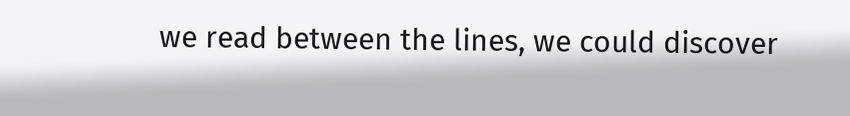we read between the lines, we could discover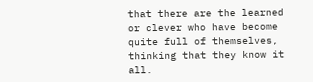that there are the learned or clever who have become quite full of themselves, thinking that they know it all.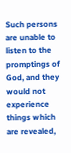Such persons are unable to listen to the promptings of God, and they would not experience things which are revealed,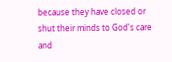because they have closed or shut their minds to God's care and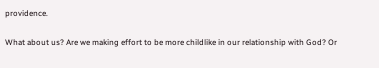providence.

What about us? Are we making effort to be more childlike in our relationship with God? Or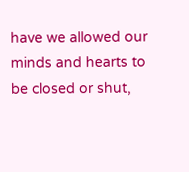have we allowed our minds and hearts to be closed or shut,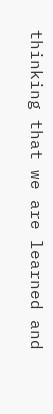thinking that we are learned and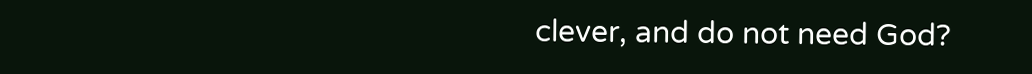clever, and do not need God?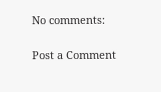No comments:

Post a Comment